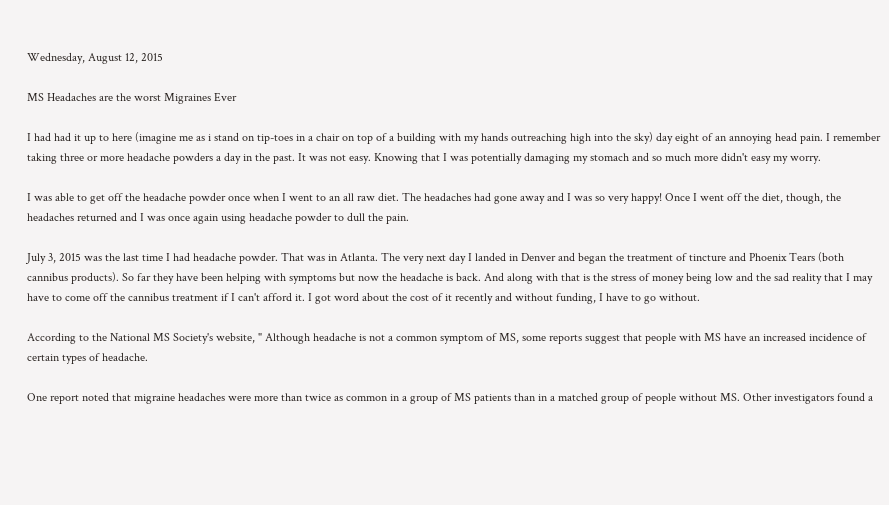Wednesday, August 12, 2015

MS Headaches are the worst Migraines Ever

I had had it up to here (imagine me as i stand on tip-toes in a chair on top of a building with my hands outreaching high into the sky) day eight of an annoying head pain. I remember taking three or more headache powders a day in the past. It was not easy. Knowing that I was potentially damaging my stomach and so much more didn't easy my worry.

I was able to get off the headache powder once when I went to an all raw diet. The headaches had gone away and I was so very happy! Once I went off the diet, though, the headaches returned and I was once again using headache powder to dull the pain.

July 3, 2015 was the last time I had headache powder. That was in Atlanta. The very next day I landed in Denver and began the treatment of tincture and Phoenix Tears (both cannibus products). So far they have been helping with symptoms but now the headache is back. And along with that is the stress of money being low and the sad reality that I may have to come off the cannibus treatment if I can't afford it. I got word about the cost of it recently and without funding, I have to go without.

According to the National MS Society's website, " Although headache is not a common symptom of MS, some reports suggest that people with MS have an increased incidence of certain types of headache.

One report noted that migraine headaches were more than twice as common in a group of MS patients than in a matched group of people without MS. Other investigators found a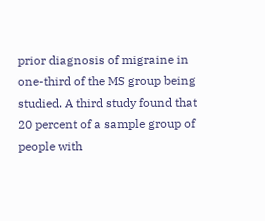prior diagnosis of migraine in one-third of the MS group being studied. A third study found that 20 percent of a sample group of people with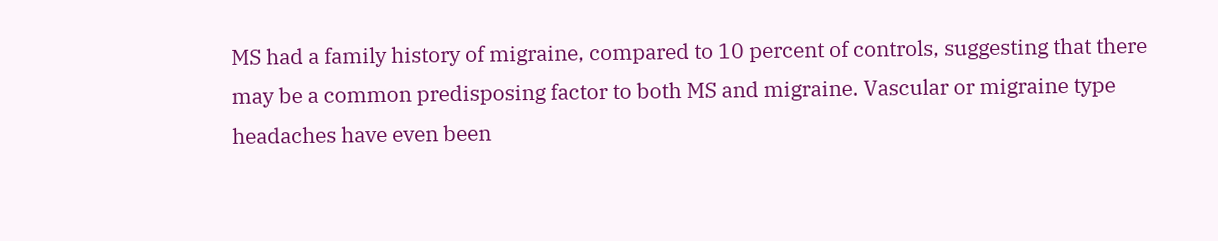MS had a family history of migraine, compared to 10 percent of controls, suggesting that there may be a common predisposing factor to both MS and migraine. Vascular or migraine type headaches have even been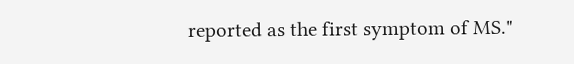reported as the first symptom of MS."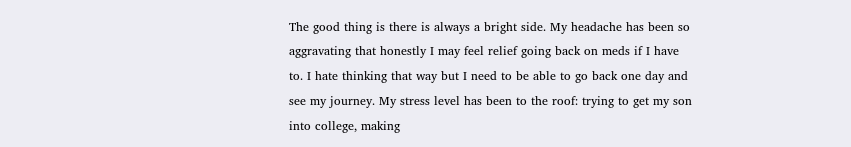The good thing is there is always a bright side. My headache has been so aggravating that honestly I may feel relief going back on meds if I have to. I hate thinking that way but I need to be able to go back one day and see my journey. My stress level has been to the roof: trying to get my son into college, making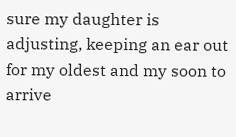sure my daughter is adjusting, keeping an ear out for my oldest and my soon to arrive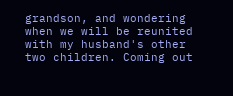grandson, and wondering when we will be reunited with my husband's other two children. Coming out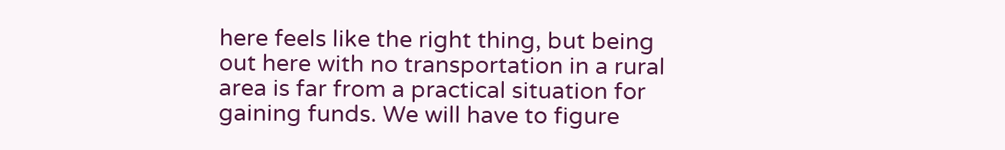here feels like the right thing, but being out here with no transportation in a rural area is far from a practical situation for gaining funds. We will have to figure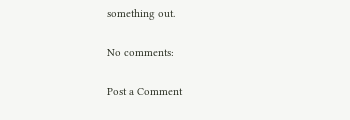something out.

No comments:

Post a Comment